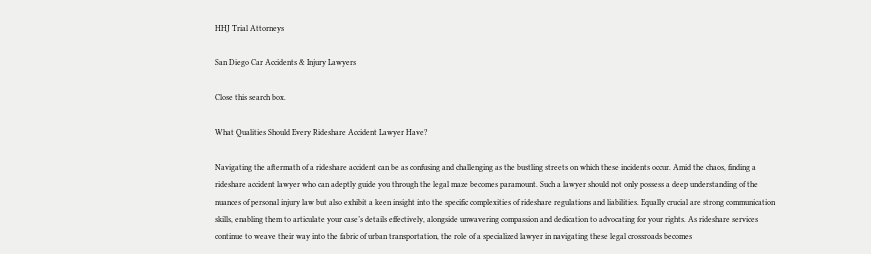HHJ Trial Attorneys

San Diego Car Accidents & Injury Lawyers

Close this search box.

What Qualities Should Every Rideshare Accident Lawyer Have?

Navigating the aftermath of a rideshare accident can be as confusing and challenging as the bustling streets on which these incidents occur. Amid the chaos, finding a rideshare accident lawyer who can adeptly guide you through the legal maze becomes paramount. Such a lawyer should not only possess a deep understanding of the nuances of personal injury law but also exhibit a keen insight into the specific complexities of rideshare regulations and liabilities. Equally crucial are strong communication skills, enabling them to articulate your case’s details effectively, alongside unwavering compassion and dedication to advocating for your rights. As rideshare services continue to weave their way into the fabric of urban transportation, the role of a specialized lawyer in navigating these legal crossroads becomes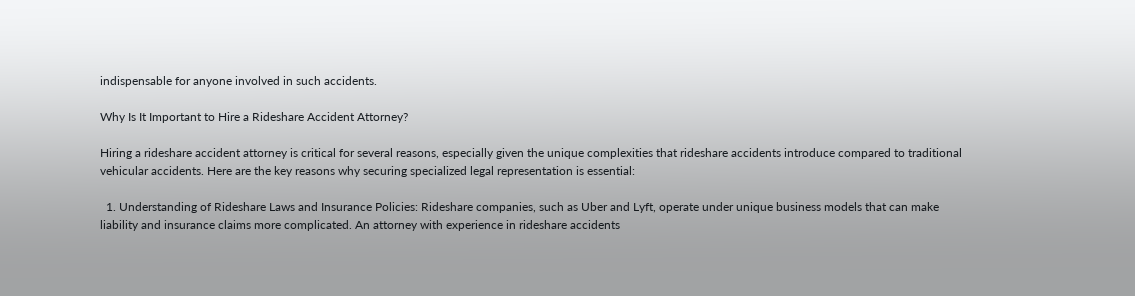indispensable for anyone involved in such accidents.

Why Is It Important to Hire a Rideshare Accident Attorney?

Hiring a rideshare accident attorney is critical for several reasons, especially given the unique complexities that rideshare accidents introduce compared to traditional vehicular accidents. Here are the key reasons why securing specialized legal representation is essential:

  1. Understanding of Rideshare Laws and Insurance Policies: Rideshare companies, such as Uber and Lyft, operate under unique business models that can make liability and insurance claims more complicated. An attorney with experience in rideshare accidents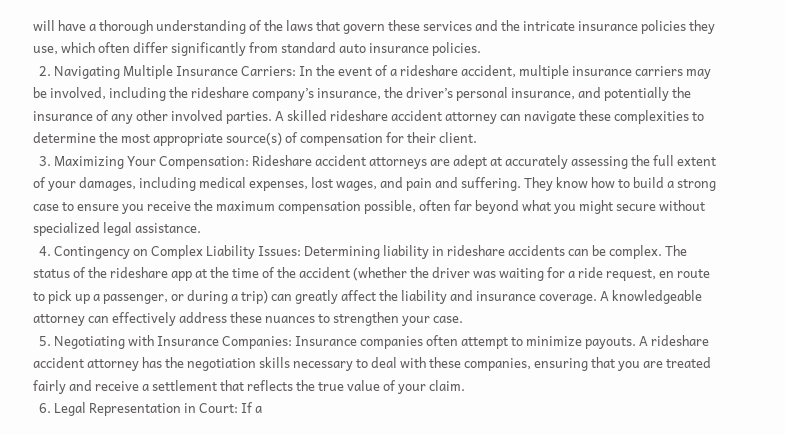will have a thorough understanding of the laws that govern these services and the intricate insurance policies they use, which often differ significantly from standard auto insurance policies.
  2. Navigating Multiple Insurance Carriers: In the event of a rideshare accident, multiple insurance carriers may be involved, including the rideshare company’s insurance, the driver’s personal insurance, and potentially the insurance of any other involved parties. A skilled rideshare accident attorney can navigate these complexities to determine the most appropriate source(s) of compensation for their client.
  3. Maximizing Your Compensation: Rideshare accident attorneys are adept at accurately assessing the full extent of your damages, including medical expenses, lost wages, and pain and suffering. They know how to build a strong case to ensure you receive the maximum compensation possible, often far beyond what you might secure without specialized legal assistance.
  4. Contingency on Complex Liability Issues: Determining liability in rideshare accidents can be complex. The status of the rideshare app at the time of the accident (whether the driver was waiting for a ride request, en route to pick up a passenger, or during a trip) can greatly affect the liability and insurance coverage. A knowledgeable attorney can effectively address these nuances to strengthen your case.
  5. Negotiating with Insurance Companies: Insurance companies often attempt to minimize payouts. A rideshare accident attorney has the negotiation skills necessary to deal with these companies, ensuring that you are treated fairly and receive a settlement that reflects the true value of your claim.
  6. Legal Representation in Court: If a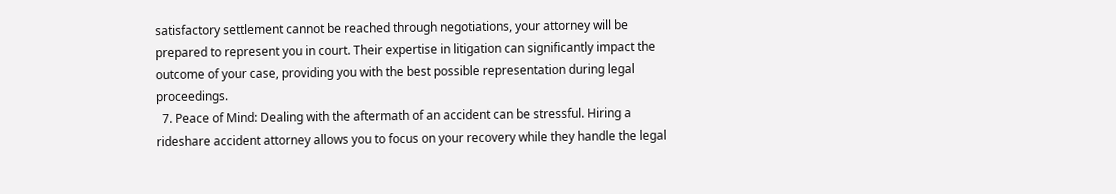satisfactory settlement cannot be reached through negotiations, your attorney will be prepared to represent you in court. Their expertise in litigation can significantly impact the outcome of your case, providing you with the best possible representation during legal proceedings.
  7. Peace of Mind: Dealing with the aftermath of an accident can be stressful. Hiring a rideshare accident attorney allows you to focus on your recovery while they handle the legal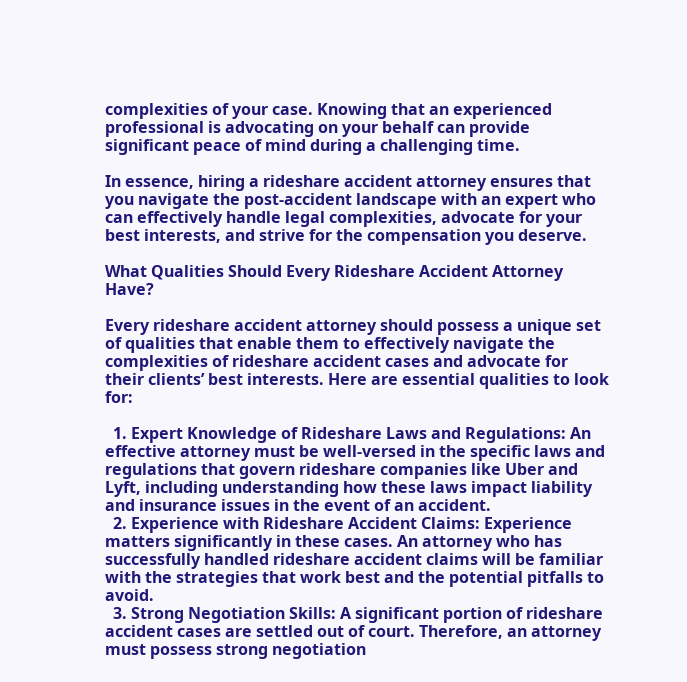complexities of your case. Knowing that an experienced professional is advocating on your behalf can provide significant peace of mind during a challenging time.

In essence, hiring a rideshare accident attorney ensures that you navigate the post-accident landscape with an expert who can effectively handle legal complexities, advocate for your best interests, and strive for the compensation you deserve.

What Qualities Should Every Rideshare Accident Attorney Have?

Every rideshare accident attorney should possess a unique set of qualities that enable them to effectively navigate the complexities of rideshare accident cases and advocate for their clients’ best interests. Here are essential qualities to look for:

  1. Expert Knowledge of Rideshare Laws and Regulations: An effective attorney must be well-versed in the specific laws and regulations that govern rideshare companies like Uber and Lyft, including understanding how these laws impact liability and insurance issues in the event of an accident.
  2. Experience with Rideshare Accident Claims: Experience matters significantly in these cases. An attorney who has successfully handled rideshare accident claims will be familiar with the strategies that work best and the potential pitfalls to avoid.
  3. Strong Negotiation Skills: A significant portion of rideshare accident cases are settled out of court. Therefore, an attorney must possess strong negotiation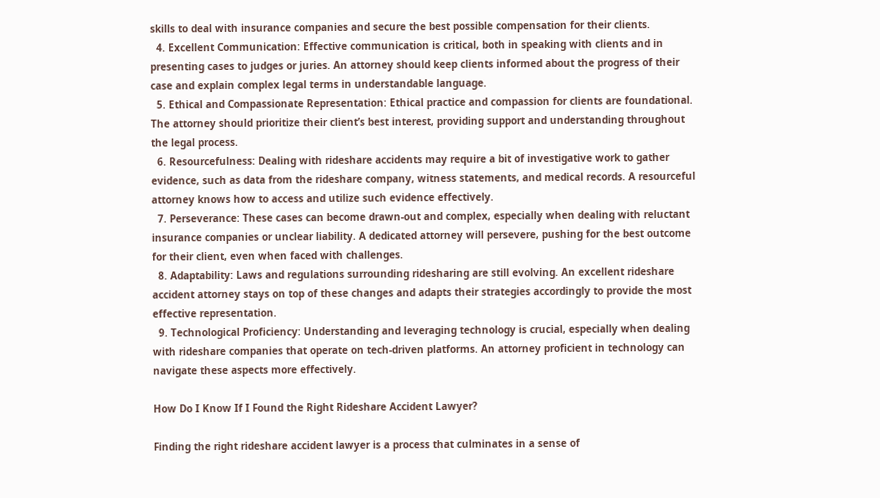skills to deal with insurance companies and secure the best possible compensation for their clients.
  4. Excellent Communication: Effective communication is critical, both in speaking with clients and in presenting cases to judges or juries. An attorney should keep clients informed about the progress of their case and explain complex legal terms in understandable language.
  5. Ethical and Compassionate Representation: Ethical practice and compassion for clients are foundational. The attorney should prioritize their client’s best interest, providing support and understanding throughout the legal process.
  6. Resourcefulness: Dealing with rideshare accidents may require a bit of investigative work to gather evidence, such as data from the rideshare company, witness statements, and medical records. A resourceful attorney knows how to access and utilize such evidence effectively.
  7. Perseverance: These cases can become drawn-out and complex, especially when dealing with reluctant insurance companies or unclear liability. A dedicated attorney will persevere, pushing for the best outcome for their client, even when faced with challenges.
  8. Adaptability: Laws and regulations surrounding ridesharing are still evolving. An excellent rideshare accident attorney stays on top of these changes and adapts their strategies accordingly to provide the most effective representation.
  9. Technological Proficiency: Understanding and leveraging technology is crucial, especially when dealing with rideshare companies that operate on tech-driven platforms. An attorney proficient in technology can navigate these aspects more effectively.

How Do I Know If I Found the Right Rideshare Accident Lawyer?

Finding the right rideshare accident lawyer is a process that culminates in a sense of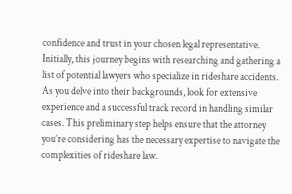confidence and trust in your chosen legal representative. Initially, this journey begins with researching and gathering a list of potential lawyers who specialize in rideshare accidents. As you delve into their backgrounds, look for extensive experience and a successful track record in handling similar cases. This preliminary step helps ensure that the attorney you’re considering has the necessary expertise to navigate the complexities of rideshare law.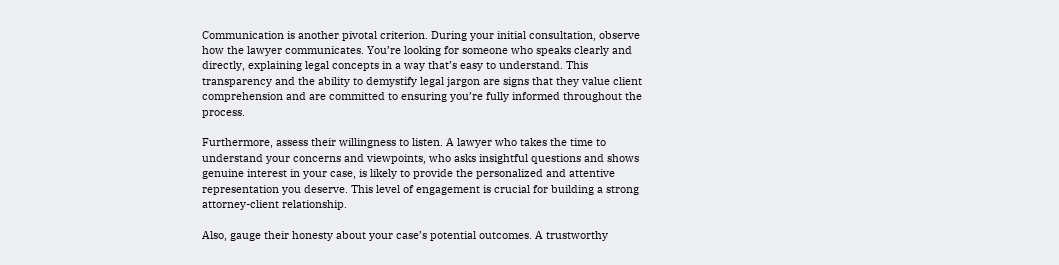Communication is another pivotal criterion. During your initial consultation, observe how the lawyer communicates. You’re looking for someone who speaks clearly and directly, explaining legal concepts in a way that’s easy to understand. This transparency and the ability to demystify legal jargon are signs that they value client comprehension and are committed to ensuring you’re fully informed throughout the process.

Furthermore, assess their willingness to listen. A lawyer who takes the time to understand your concerns and viewpoints, who asks insightful questions and shows genuine interest in your case, is likely to provide the personalized and attentive representation you deserve. This level of engagement is crucial for building a strong attorney-client relationship.

Also, gauge their honesty about your case’s potential outcomes. A trustworthy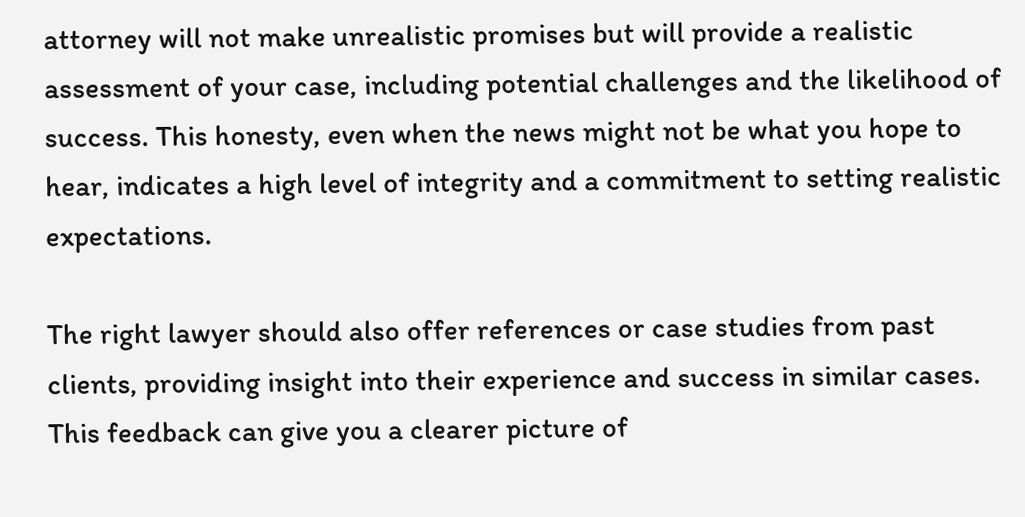attorney will not make unrealistic promises but will provide a realistic assessment of your case, including potential challenges and the likelihood of success. This honesty, even when the news might not be what you hope to hear, indicates a high level of integrity and a commitment to setting realistic expectations.

The right lawyer should also offer references or case studies from past clients, providing insight into their experience and success in similar cases. This feedback can give you a clearer picture of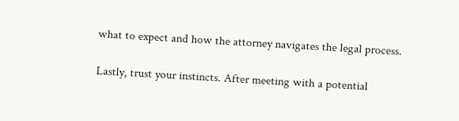what to expect and how the attorney navigates the legal process.

Lastly, trust your instincts. After meeting with a potential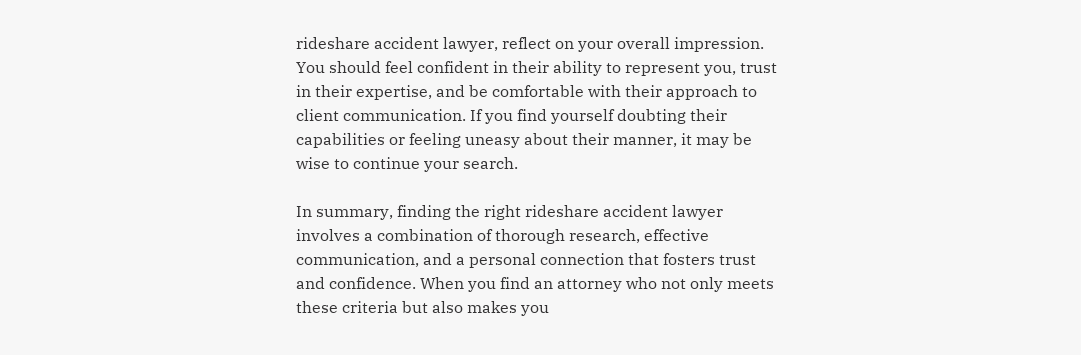rideshare accident lawyer, reflect on your overall impression. You should feel confident in their ability to represent you, trust in their expertise, and be comfortable with their approach to client communication. If you find yourself doubting their capabilities or feeling uneasy about their manner, it may be wise to continue your search.

In summary, finding the right rideshare accident lawyer involves a combination of thorough research, effective communication, and a personal connection that fosters trust and confidence. When you find an attorney who not only meets these criteria but also makes you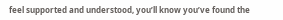feel supported and understood, you’ll know you’ve found the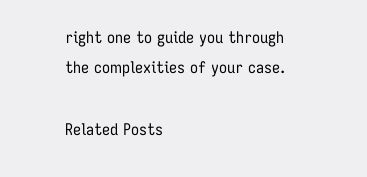right one to guide you through the complexities of your case.

Related Posts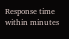Response time within minutes